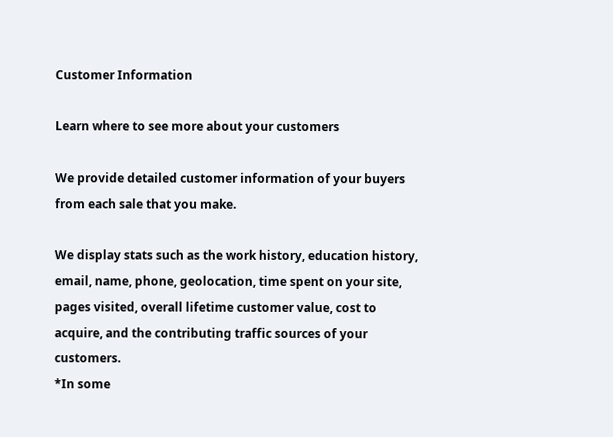Customer Information

Learn where to see more about your customers

We provide detailed customer information of your buyers from each sale that you make.

We display stats such as the work history, education history, email, name, phone, geolocation, time spent on your site, pages visited, overall lifetime customer value, cost to acquire, and the contributing traffic sources of your customers.
*In some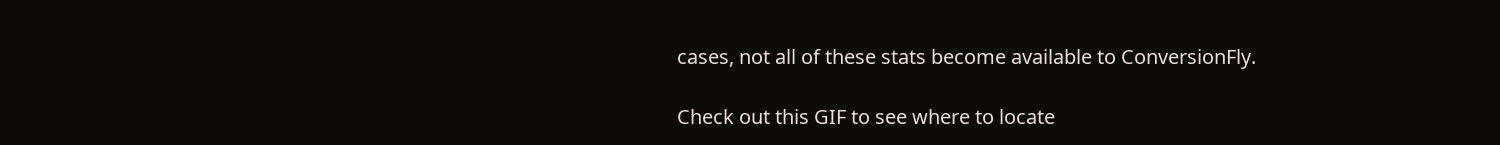cases, not all of these stats become available to ConversionFly.

Check out this GIF to see where to locate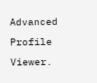Advanced Profile Viewer.